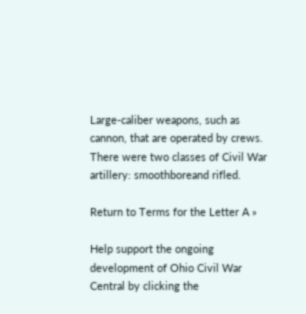Large-caliber weapons, such as cannon, that are operated by crews. There were two classes of Civil War artillery: smoothboreand rifled.

Return to Terms for the Letter A »

Help support the ongoing development of Ohio Civil War Central by clicking the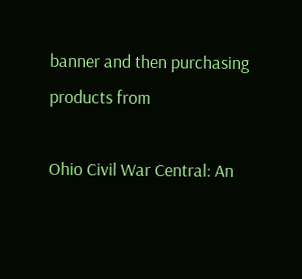banner and then purchasing products from

Ohio Civil War Central: An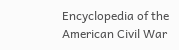Encyclopedia of the American Civil War